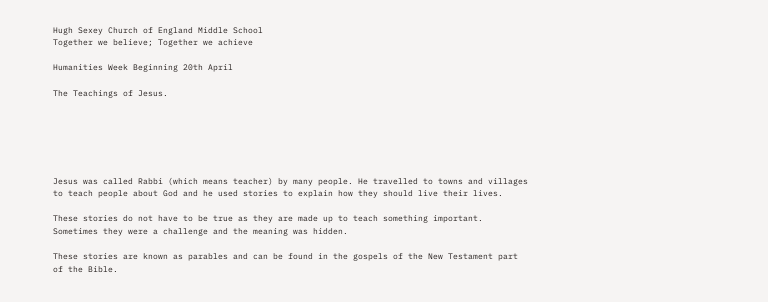Hugh Sexey Church of England Middle School
Together we believe; Together we achieve

Humanities Week Beginning 20th April

The Teachings of Jesus.






Jesus was called Rabbi (which means teacher) by many people. He travelled to towns and villages to teach people about God and he used stories to explain how they should live their lives.

These stories do not have to be true as they are made up to teach something important. Sometimes they were a challenge and the meaning was hidden.

These stories are known as parables and can be found in the gospels of the New Testament part of the Bible.